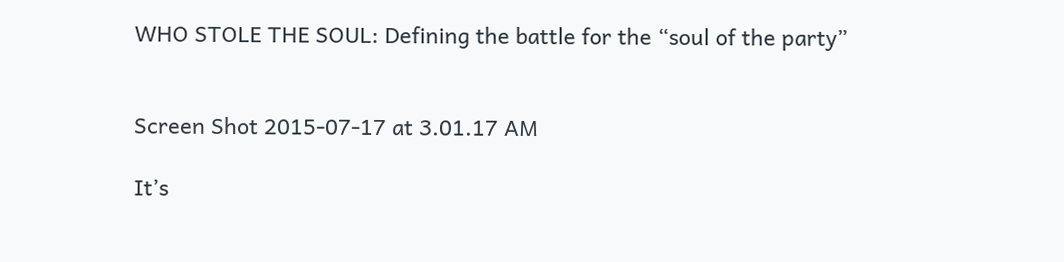WHO STOLE THE SOUL: Defining the battle for the “soul of the party”


Screen Shot 2015-07-17 at 3.01.17 AM

It’s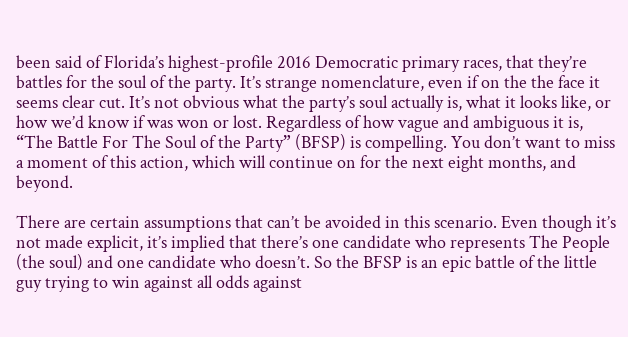been said of Florida’s highest-profile 2016 Democratic primary races, that they’re battles for the soul of the party. It’s strange nomenclature, even if on the the face it seems clear cut. It’s not obvious what the party’s soul actually is, what it looks like, or how we’d know if was won or lost. Regardless of how vague and ambiguous it is, “The Battle For The Soul of the Party” (BFSP) is compelling. You don’t want to miss a moment of this action, which will continue on for the next eight months, and beyond.

There are certain assumptions that can’t be avoided in this scenario. Even though it’s not made explicit, it’s implied that there’s one candidate who represents The People (the soul) and one candidate who doesn’t. So the BFSP is an epic battle of the little guy trying to win against all odds against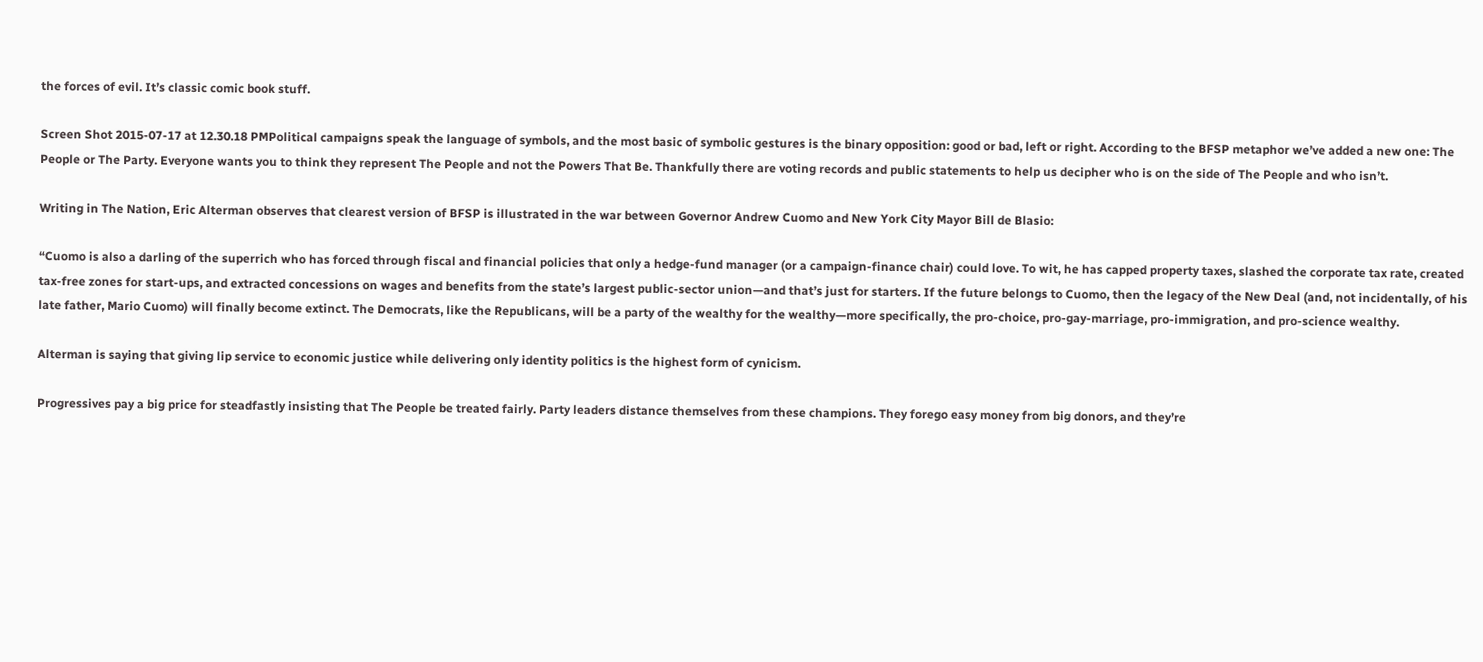the forces of evil. It’s classic comic book stuff.

Screen Shot 2015-07-17 at 12.30.18 PMPolitical campaigns speak the language of symbols, and the most basic of symbolic gestures is the binary opposition: good or bad, left or right. According to the BFSP metaphor we’ve added a new one: The People or The Party. Everyone wants you to think they represent The People and not the Powers That Be. Thankfully there are voting records and public statements to help us decipher who is on the side of The People and who isn’t.

Writing in The Nation, Eric Alterman observes that clearest version of BFSP is illustrated in the war between Governor Andrew Cuomo and New York City Mayor Bill de Blasio:

“Cuomo is also a darling of the superrich who has forced through fiscal and financial policies that only a hedge-fund manager (or a campaign-finance chair) could love. To wit, he has capped property taxes, slashed the corporate tax rate, created tax-free zones for start-ups, and extracted concessions on wages and benefits from the state’s largest public-sector union—and that’s just for starters. If the future belongs to Cuomo, then the legacy of the New Deal (and, not incidentally, of his late father, Mario Cuomo) will finally become extinct. The Democrats, like the Republicans, will be a party of the wealthy for the wealthy—more specifically, the pro-choice, pro-gay-marriage, pro-immigration, and pro-science wealthy.

Alterman is saying that giving lip service to economic justice while delivering only identity politics is the highest form of cynicism.

Progressives pay a big price for steadfastly insisting that The People be treated fairly. Party leaders distance themselves from these champions. They forego easy money from big donors, and they’re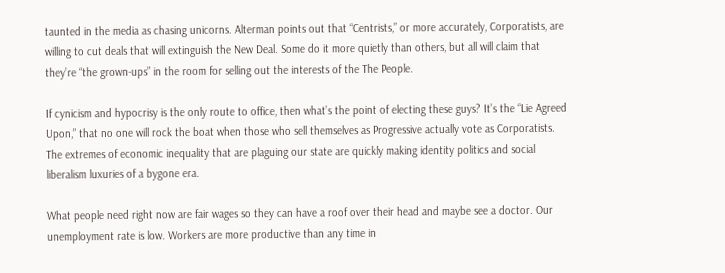taunted in the media as chasing unicorns. Alterman points out that “Centrists,” or more accurately, Corporatists, are willing to cut deals that will extinguish the New Deal. Some do it more quietly than others, but all will claim that they’re “the grown-ups” in the room for selling out the interests of the The People.

If cynicism and hypocrisy is the only route to office, then what’s the point of electing these guys? It’s the “Lie Agreed Upon,” that no one will rock the boat when those who sell themselves as Progressive actually vote as Corporatists. The extremes of economic inequality that are plaguing our state are quickly making identity politics and social liberalism luxuries of a bygone era.

What people need right now are fair wages so they can have a roof over their head and maybe see a doctor. Our unemployment rate is low. Workers are more productive than any time in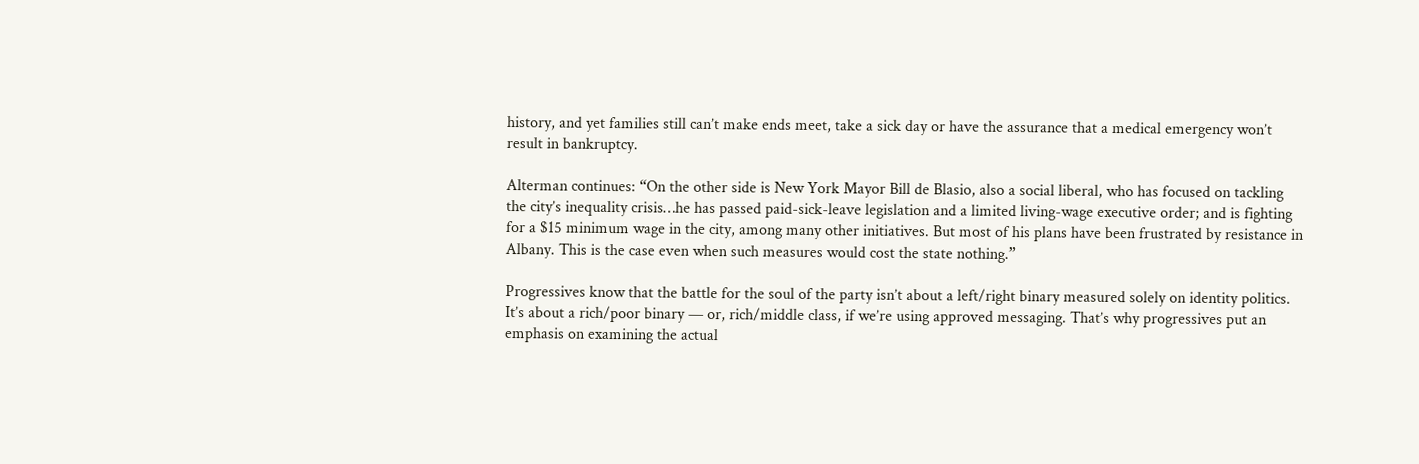history, and yet families still can’t make ends meet, take a sick day or have the assurance that a medical emergency won’t result in bankruptcy.

Alterman continues: “On the other side is New York Mayor Bill de Blasio, also a social liberal, who has focused on tackling the city’s inequality crisis…he has passed paid-sick-leave legislation and a limited living-wage executive order; and is fighting for a $15 minimum wage in the city, among many other initiatives. But most of his plans have been frustrated by resistance in Albany. This is the case even when such measures would cost the state nothing.”

Progressives know that the battle for the soul of the party isn’t about a left/right binary measured solely on identity politics. It’s about a rich/poor binary — or, rich/middle class, if we’re using approved messaging. That’s why progressives put an emphasis on examining the actual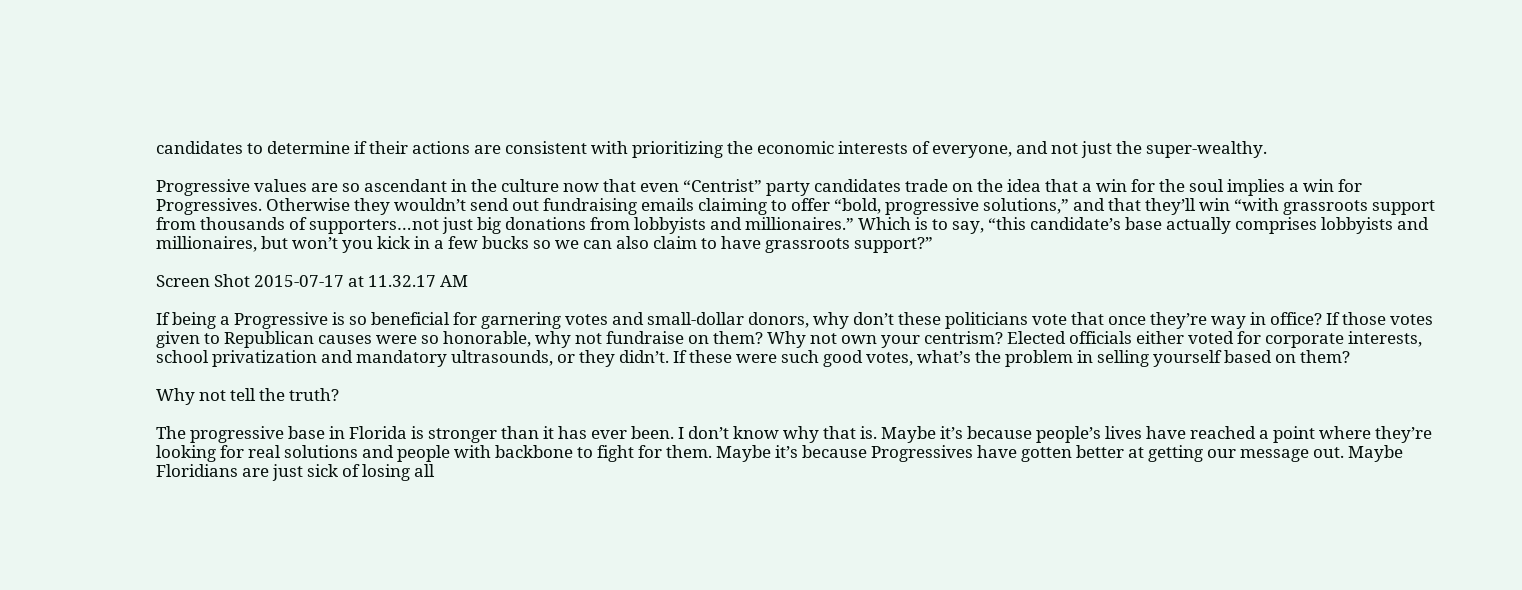candidates to determine if their actions are consistent with prioritizing the economic interests of everyone, and not just the super-wealthy.

Progressive values are so ascendant in the culture now that even “Centrist” party candidates trade on the idea that a win for the soul implies a win for Progressives. Otherwise they wouldn’t send out fundraising emails claiming to offer “bold, progressive solutions,” and that they’ll win “with grassroots support from thousands of supporters…not just big donations from lobbyists and millionaires.” Which is to say, “this candidate’s base actually comprises lobbyists and millionaires, but won’t you kick in a few bucks so we can also claim to have grassroots support?”

Screen Shot 2015-07-17 at 11.32.17 AM

If being a Progressive is so beneficial for garnering votes and small-dollar donors, why don’t these politicians vote that once they’re way in office? If those votes given to Republican causes were so honorable, why not fundraise on them? Why not own your centrism? Elected officials either voted for corporate interests, school privatization and mandatory ultrasounds, or they didn’t. If these were such good votes, what’s the problem in selling yourself based on them?

Why not tell the truth?

The progressive base in Florida is stronger than it has ever been. I don’t know why that is. Maybe it’s because people’s lives have reached a point where they’re looking for real solutions and people with backbone to fight for them. Maybe it’s because Progressives have gotten better at getting our message out. Maybe Floridians are just sick of losing all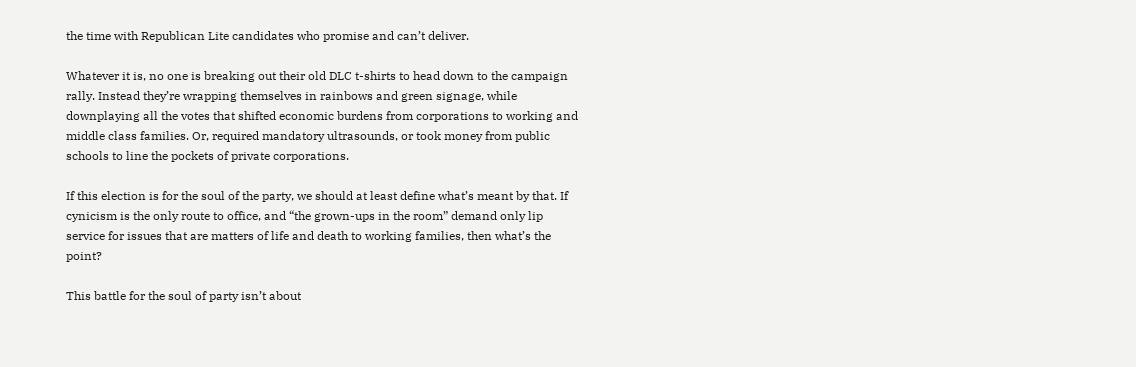the time with Republican Lite candidates who promise and can’t deliver.

Whatever it is, no one is breaking out their old DLC t-shirts to head down to the campaign rally. Instead they’re wrapping themselves in rainbows and green signage, while downplaying all the votes that shifted economic burdens from corporations to working and middle class families. Or, required mandatory ultrasounds, or took money from public schools to line the pockets of private corporations.

If this election is for the soul of the party, we should at least define what’s meant by that. If cynicism is the only route to office, and “the grown-ups in the room” demand only lip service for issues that are matters of life and death to working families, then what’s the point?

This battle for the soul of party isn’t about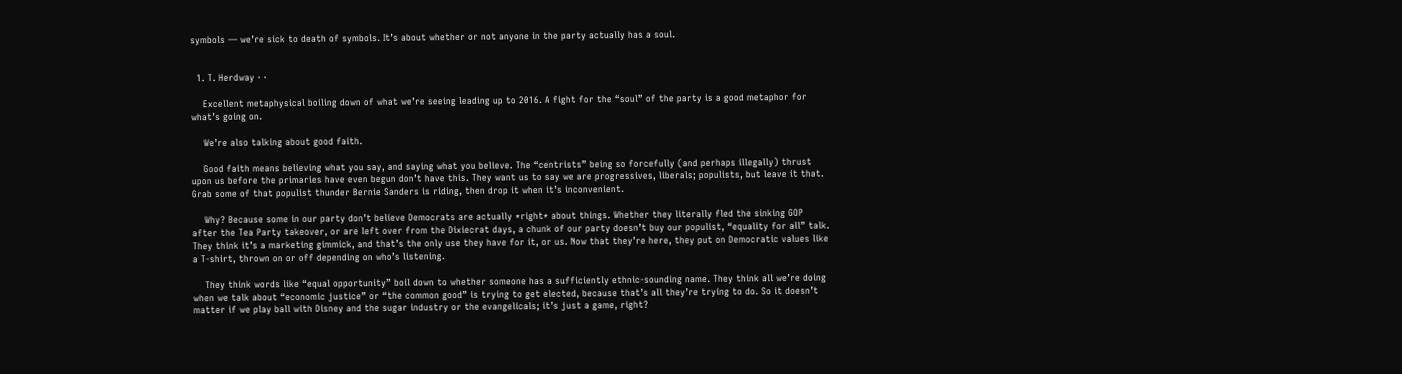symbols — we’re sick to death of symbols. It’s about whether or not anyone in the party actually has a soul.


  1. T. Herdway · ·

    Excellent metaphysical boiling down of what we’re seeing leading up to 2016. A fight for the “soul” of the party is a good metaphor for what’s going on.

    We’re also talking about good faith.

    Good faith means believing what you say, and saying what you believe. The “centrists” being so forcefully (and perhaps illegally) thrust upon us before the primaries have even begun don’t have this. They want us to say we are progressives, liberals; populists, but leave it that. Grab some of that populist thunder Bernie Sanders is riding, then drop it when it’s inconvenient.

    Why? Because some in our party don’t believe Democrats are actually *right* about things. Whether they literally fled the sinking GOP after the Tea Party takeover, or are left over from the Dixiecrat days, a chunk of our party doesn’t buy our populist, “equality for all” talk. They think it’s a marketing gimmick, and that’s the only use they have for it, or us. Now that they’re here, they put on Democratic values like a T-shirt, thrown on or off depending on who’s listening.

    They think words like “equal opportunity” boil down to whether someone has a sufficiently ethnic-sounding name. They think all we’re doing when we talk about “economic justice” or “the common good” is trying to get elected, because that’s all they’re trying to do. So it doesn’t matter if we play ball with Disney and the sugar industry or the evangelicals; it’s just a game, right?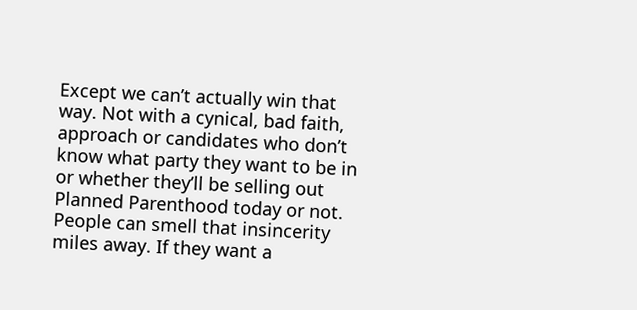Except we can’t actually win that way. Not with a cynical, bad faith, approach or candidates who don’t know what party they want to be in or whether they’ll be selling out Planned Parenthood today or not. People can smell that insincerity miles away. If they want a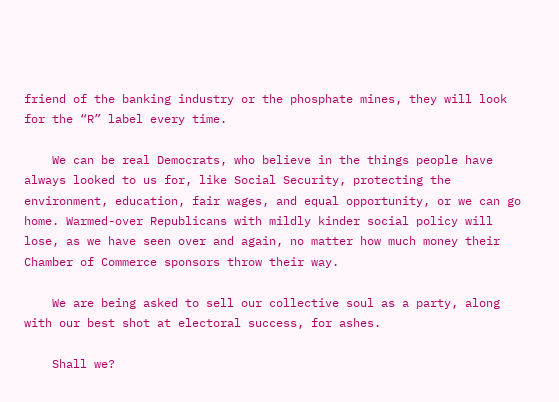friend of the banking industry or the phosphate mines, they will look for the “R” label every time.

    We can be real Democrats, who believe in the things people have always looked to us for, like Social Security, protecting the environment, education, fair wages, and equal opportunity, or we can go home. Warmed-over Republicans with mildly kinder social policy will lose, as we have seen over and again, no matter how much money their Chamber of Commerce sponsors throw their way.

    We are being asked to sell our collective soul as a party, along with our best shot at electoral success, for ashes.

    Shall we?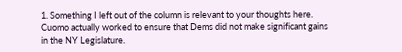1. Something I left out of the column is relevant to your thoughts here. Cuomo actually worked to ensure that Dems did not make significant gains in the NY Legislature.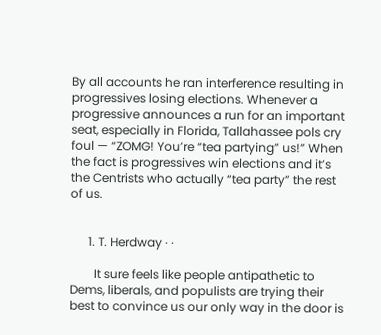By all accounts he ran interference resulting in progressives losing elections. Whenever a progressive announces a run for an important seat, especially in Florida, Tallahassee pols cry foul — “ZOMG! You’re “tea partying” us!” When the fact is progressives win elections and it’s the Centrists who actually “tea party” the rest of us.


      1. T. Herdway · ·

        It sure feels like people antipathetic to Dems, liberals, and populists are trying their best to convince us our only way in the door is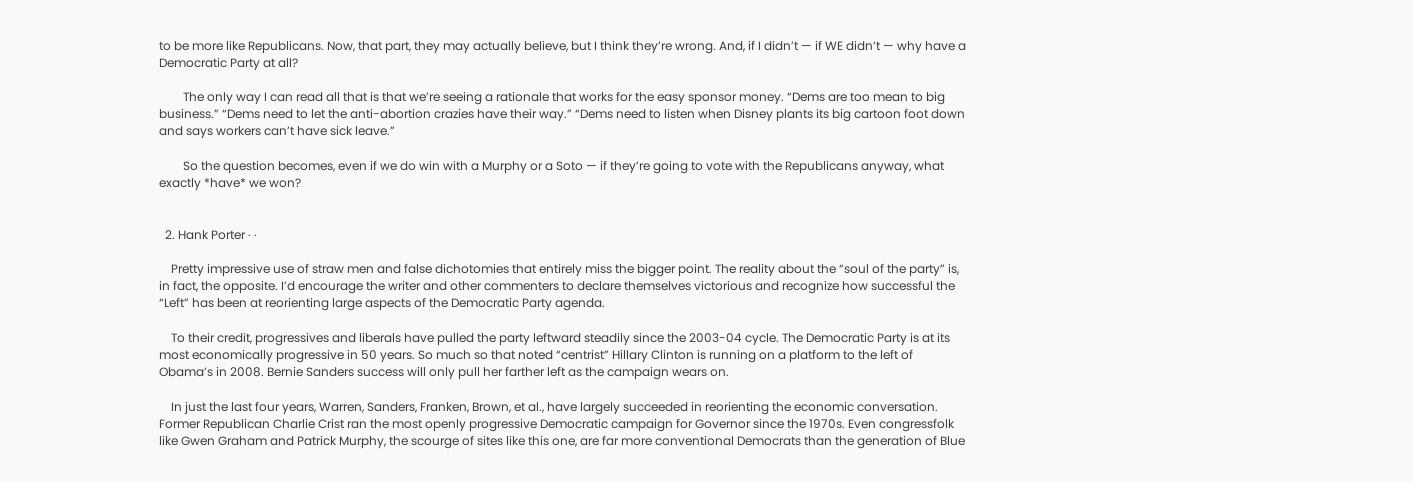to be more like Republicans. Now, that part, they may actually believe, but I think they’re wrong. And, if I didn’t — if WE didn’t — why have a Democratic Party at all?

        The only way I can read all that is that we’re seeing a rationale that works for the easy sponsor money. “Dems are too mean to big business.” “Dems need to let the anti-abortion crazies have their way.” “Dems need to listen when Disney plants its big cartoon foot down and says workers can’t have sick leave.”

        So the question becomes, even if we do win with a Murphy or a Soto — if they’re going to vote with the Republicans anyway, what exactly *have* we won?


  2. Hank Porter · ·

    Pretty impressive use of straw men and false dichotomies that entirely miss the bigger point. The reality about the “soul of the party” is, in fact, the opposite. I’d encourage the writer and other commenters to declare themselves victorious and recognize how successful the “Left” has been at reorienting large aspects of the Democratic Party agenda.

    To their credit, progressives and liberals have pulled the party leftward steadily since the 2003-04 cycle. The Democratic Party is at its most economically progressive in 50 years. So much so that noted “centrist” Hillary Clinton is running on a platform to the left of Obama’s in 2008. Bernie Sanders success will only pull her farther left as the campaign wears on.

    In just the last four years, Warren, Sanders, Franken, Brown, et al., have largely succeeded in reorienting the economic conversation. Former Republican Charlie Crist ran the most openly progressive Democratic campaign for Governor since the 1970s. Even congressfolk like Gwen Graham and Patrick Murphy, the scourge of sites like this one, are far more conventional Democrats than the generation of Blue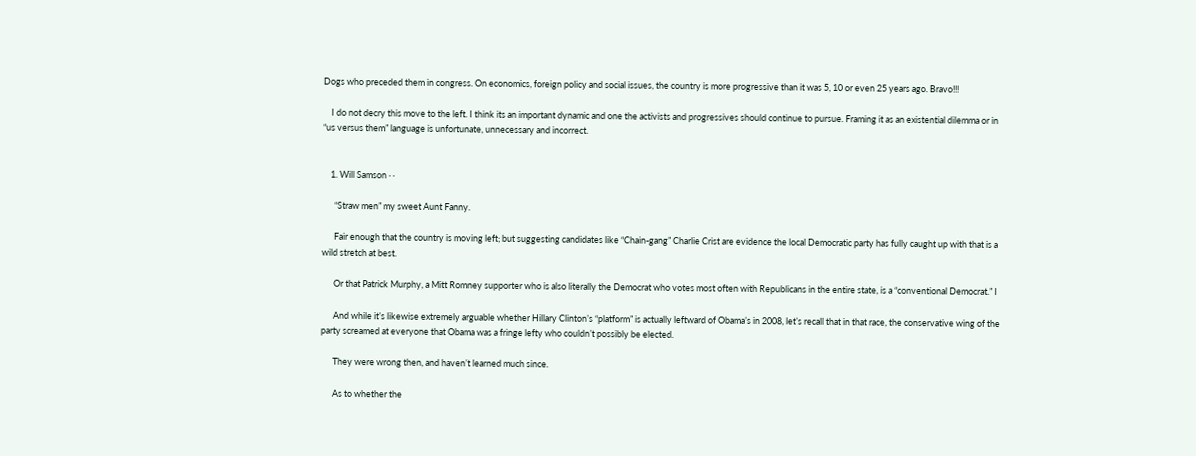Dogs who preceded them in congress. On economics, foreign policy and social issues, the country is more progressive than it was 5, 10 or even 25 years ago. Bravo!!!

    I do not decry this move to the left. I think its an important dynamic and one the activists and progressives should continue to pursue. Framing it as an existential dilemma or in “us versus them” language is unfortunate, unnecessary and incorrect.


    1. Will Samson · ·

      “Straw men” my sweet Aunt Fanny.

      Fair enough that the country is moving left; but suggesting candidates like “Chain-gang” Charlie Crist are evidence the local Democratic party has fully caught up with that is a wild stretch at best.

      Or that Patrick Murphy, a Mitt Romney supporter who is also literally the Democrat who votes most often with Republicans in the entire state, is a “conventional Democrat.” I

      And while it’s likewise extremely arguable whether Hillary Clinton’s “platform” is actually leftward of Obama’s in 2008, let’s recall that in that race, the conservative wing of the party screamed at everyone that Obama was a fringe lefty who couldn’t possibly be elected.

      They were wrong then, and haven’t learned much since.

      As to whether the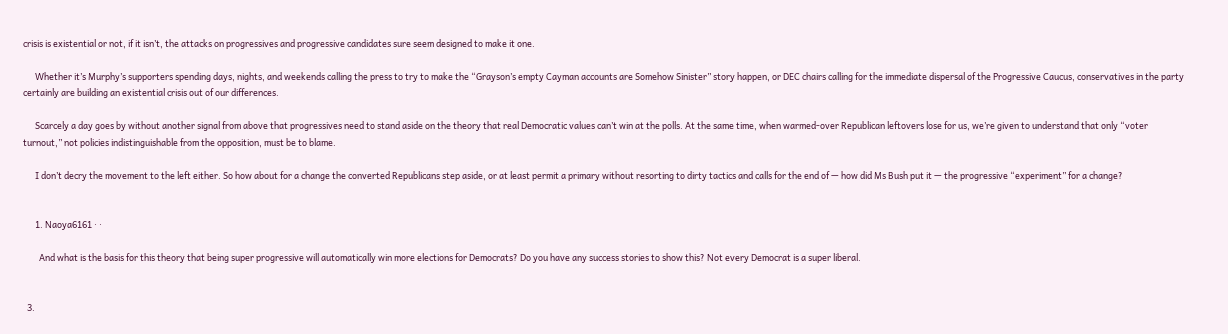crisis is existential or not, if it isn’t, the attacks on progressives and progressive candidates sure seem designed to make it one.

      Whether it’s Murphy’s supporters spending days, nights, and weekends calling the press to try to make the “Grayson’s empty Cayman accounts are Somehow Sinister” story happen, or DEC chairs calling for the immediate dispersal of the Progressive Caucus, conservatives in the party certainly are building an existential crisis out of our differences.

      Scarcely a day goes by without another signal from above that progressives need to stand aside on the theory that real Democratic values can’t win at the polls. At the same time, when warmed-over Republican leftovers lose for us, we’re given to understand that only “voter turnout,” not policies indistinguishable from the opposition, must be to blame.

      I don’t decry the movement to the left either. So how about for a change the converted Republicans step aside, or at least permit a primary without resorting to dirty tactics and calls for the end of — how did Ms Bush put it — the progressive “experiment” for a change?


      1. Naoya6161 · ·

        And what is the basis for this theory that being super progressive will automatically win more elections for Democrats? Do you have any success stories to show this? Not every Democrat is a super liberal.


  3.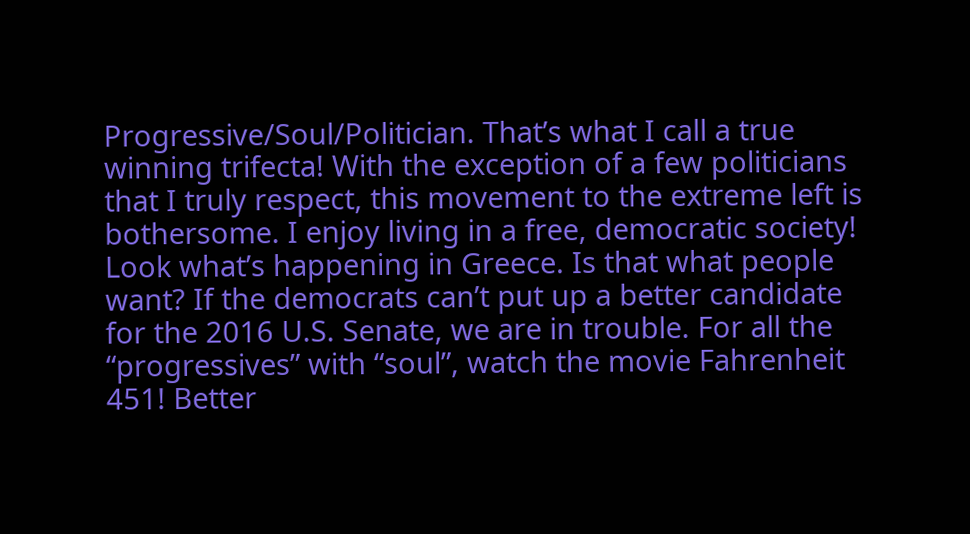Progressive/Soul/Politician. That’s what I call a true winning trifecta! With the exception of a few politicians that I truly respect, this movement to the extreme left is bothersome. I enjoy living in a free, democratic society! Look what’s happening in Greece. Is that what people want? If the democrats can’t put up a better candidate for the 2016 U.S. Senate, we are in trouble. For all the “progressives” with “soul”, watch the movie Fahrenheit 451! Better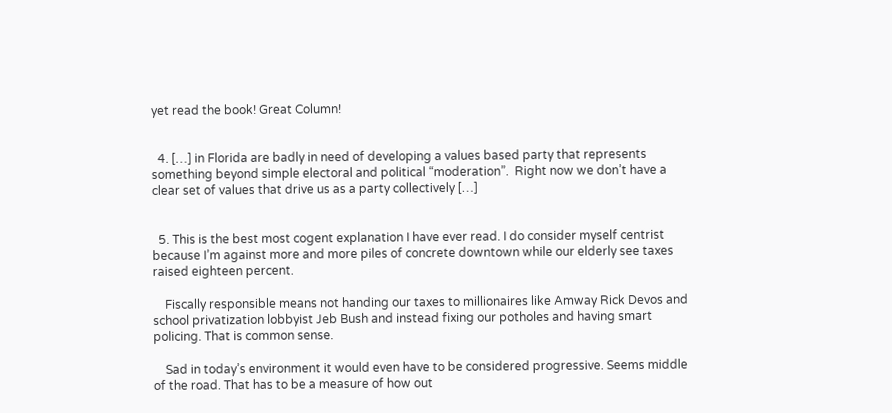yet read the book! Great Column!


  4. […] in Florida are badly in need of developing a values based party that represents something beyond simple electoral and political “moderation”.  Right now we don’t have a clear set of values that drive us as a party collectively […]


  5. This is the best most cogent explanation I have ever read. I do consider myself centrist because I’m against more and more piles of concrete downtown while our elderly see taxes raised eighteen percent.

    Fiscally responsible means not handing our taxes to millionaires like Amway Rick Devos and school privatization lobbyist Jeb Bush and instead fixing our potholes and having smart policing. That is common sense.

    Sad in today’s environment it would even have to be considered progressive. Seems middle of the road. That has to be a measure of how out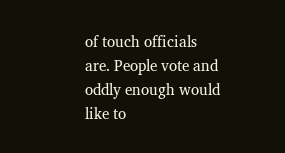of touch officials are. People vote and oddly enough would like to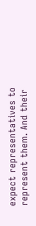expect representatives to represent them. And their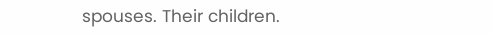spouses. Their children.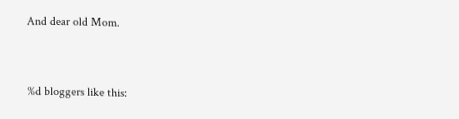And dear old Mom.


%d bloggers like this: